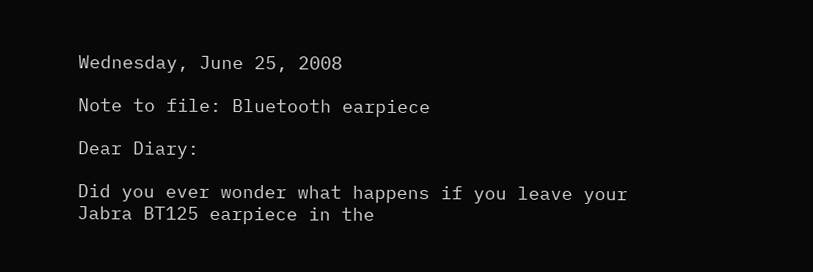Wednesday, June 25, 2008

Note to file: Bluetooth earpiece

Dear Diary:

Did you ever wonder what happens if you leave your Jabra BT125 earpiece in the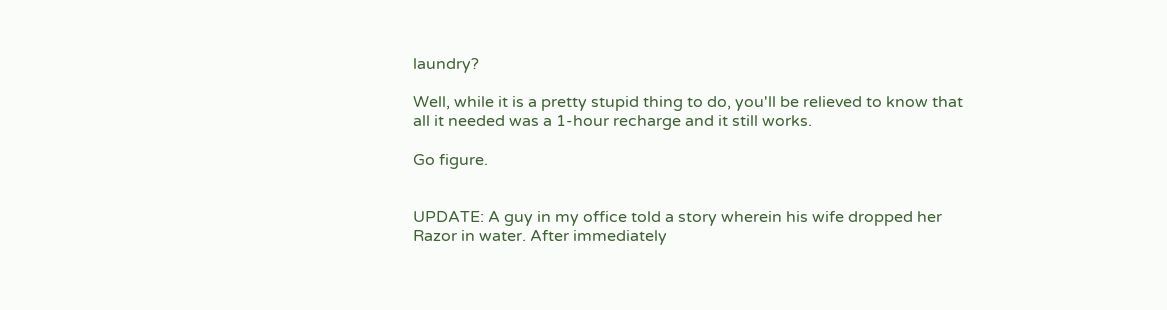laundry?

Well, while it is a pretty stupid thing to do, you'll be relieved to know that all it needed was a 1-hour recharge and it still works.

Go figure.


UPDATE: A guy in my office told a story wherein his wife dropped her Razor in water. After immediately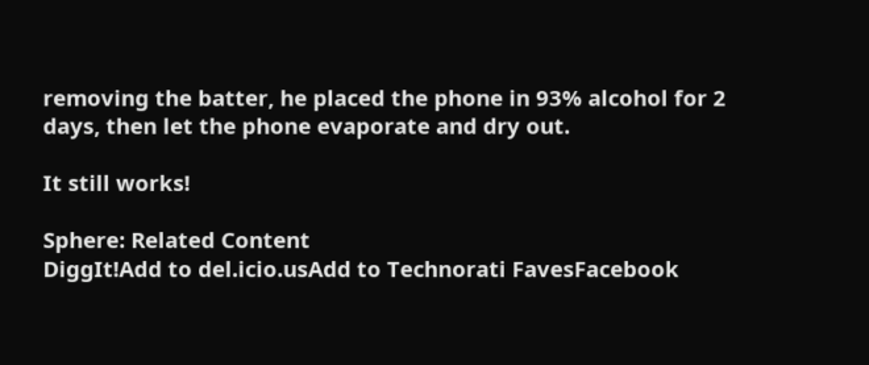removing the batter, he placed the phone in 93% alcohol for 2 days, then let the phone evaporate and dry out.

It still works!

Sphere: Related Content
DiggIt!Add to del.icio.usAdd to Technorati FavesFacebook